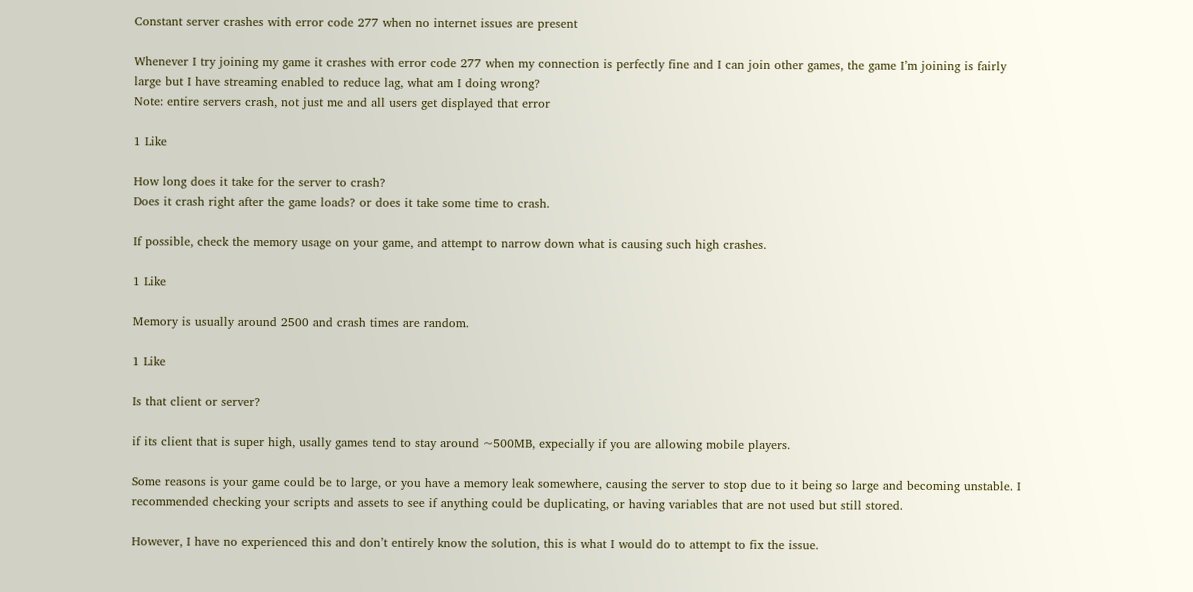Constant server crashes with error code 277 when no internet issues are present

Whenever I try joining my game it crashes with error code 277 when my connection is perfectly fine and I can join other games, the game I’m joining is fairly large but I have streaming enabled to reduce lag, what am I doing wrong?
Note: entire servers crash, not just me and all users get displayed that error

1 Like

How long does it take for the server to crash?
Does it crash right after the game loads? or does it take some time to crash.

If possible, check the memory usage on your game, and attempt to narrow down what is causing such high crashes.

1 Like

Memory is usually around 2500 and crash times are random.

1 Like

Is that client or server?

if its client that is super high, usally games tend to stay around ~500MB, expecially if you are allowing mobile players.

Some reasons is your game could be to large, or you have a memory leak somewhere, causing the server to stop due to it being so large and becoming unstable. I recommended checking your scripts and assets to see if anything could be duplicating, or having variables that are not used but still stored.

However, I have no experienced this and don’t entirely know the solution, this is what I would do to attempt to fix the issue.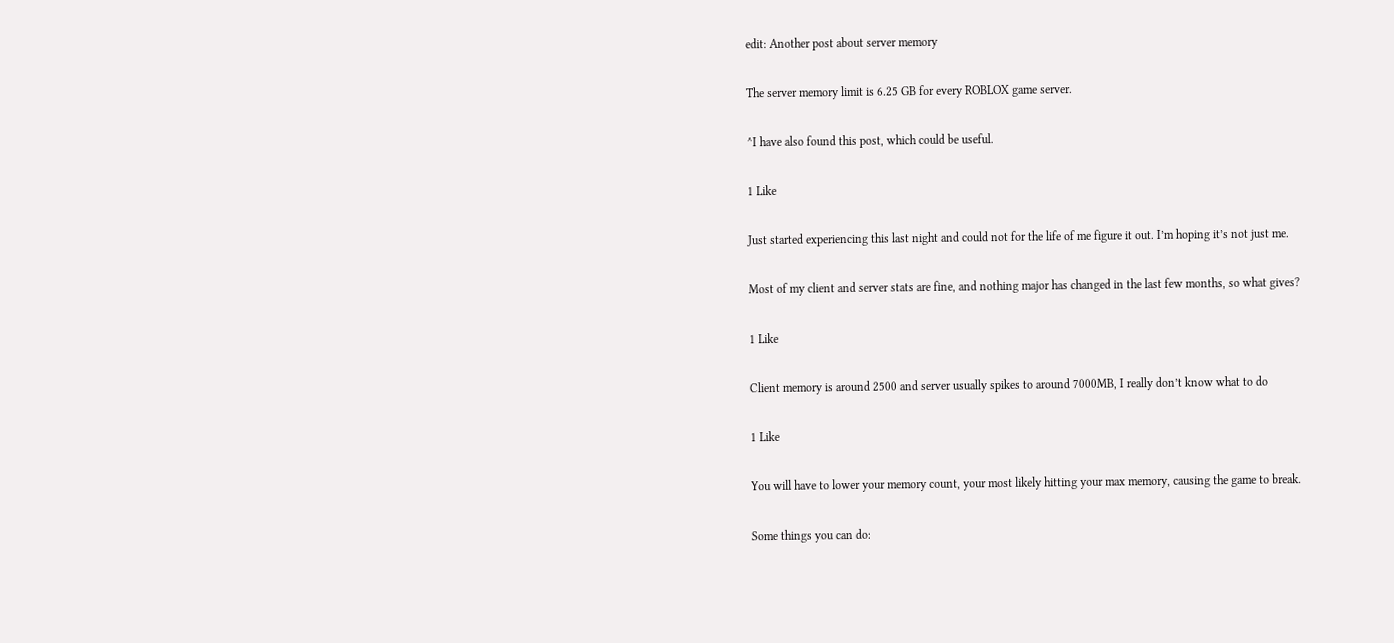edit: Another post about server memory

The server memory limit is 6.25 GB for every ROBLOX game server.

^I have also found this post, which could be useful.

1 Like

Just started experiencing this last night and could not for the life of me figure it out. I’m hoping it’s not just me.

Most of my client and server stats are fine, and nothing major has changed in the last few months, so what gives?

1 Like

Client memory is around 2500 and server usually spikes to around 7000MB, I really don’t know what to do

1 Like

You will have to lower your memory count, your most likely hitting your max memory, causing the game to break.

Some things you can do: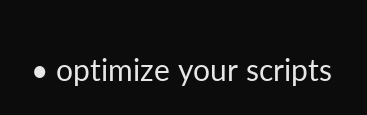• optimize your scripts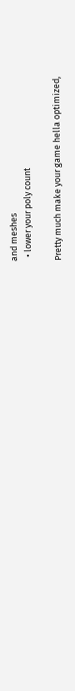and meshes
  • lower your poly count

Pretty much make your game hella optimized,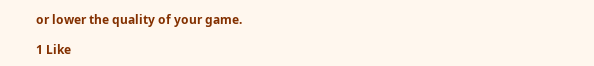or lower the quality of your game.

1 Like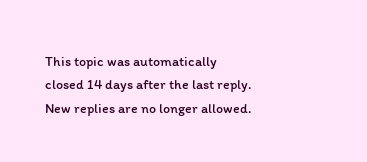This topic was automatically closed 14 days after the last reply. New replies are no longer allowed.